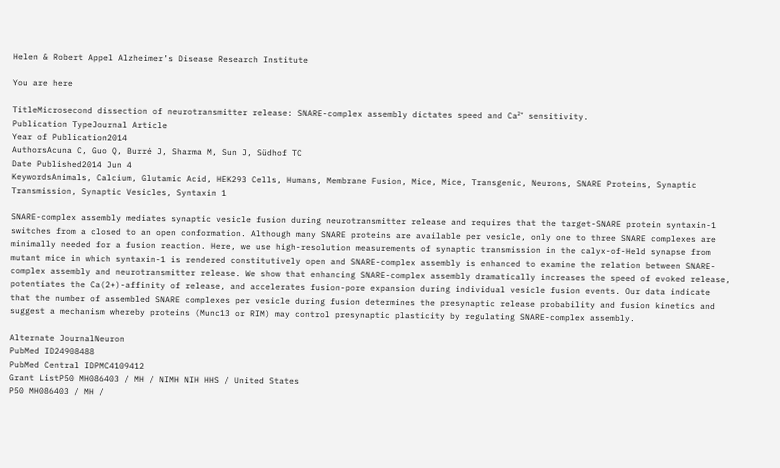Helen & Robert Appel Alzheimer’s Disease Research Institute

You are here

TitleMicrosecond dissection of neurotransmitter release: SNARE-complex assembly dictates speed and Ca²⁺ sensitivity.
Publication TypeJournal Article
Year of Publication2014
AuthorsAcuna C, Guo Q, Burré J, Sharma M, Sun J, Südhof TC
Date Published2014 Jun 4
KeywordsAnimals, Calcium, Glutamic Acid, HEK293 Cells, Humans, Membrane Fusion, Mice, Mice, Transgenic, Neurons, SNARE Proteins, Synaptic Transmission, Synaptic Vesicles, Syntaxin 1

SNARE-complex assembly mediates synaptic vesicle fusion during neurotransmitter release and requires that the target-SNARE protein syntaxin-1 switches from a closed to an open conformation. Although many SNARE proteins are available per vesicle, only one to three SNARE complexes are minimally needed for a fusion reaction. Here, we use high-resolution measurements of synaptic transmission in the calyx-of-Held synapse from mutant mice in which syntaxin-1 is rendered constitutively open and SNARE-complex assembly is enhanced to examine the relation between SNARE-complex assembly and neurotransmitter release. We show that enhancing SNARE-complex assembly dramatically increases the speed of evoked release, potentiates the Ca(2+)-affinity of release, and accelerates fusion-pore expansion during individual vesicle fusion events. Our data indicate that the number of assembled SNARE complexes per vesicle during fusion determines the presynaptic release probability and fusion kinetics and suggest a mechanism whereby proteins (Munc13 or RIM) may control presynaptic plasticity by regulating SNARE-complex assembly.

Alternate JournalNeuron
PubMed ID24908488
PubMed Central IDPMC4109412
Grant ListP50 MH086403 / MH / NIMH NIH HHS / United States
P50 MH086403 / MH /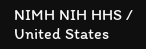NIMH NIH HHS / United States